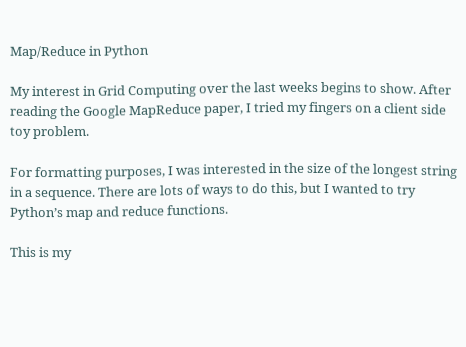Map/Reduce in Python

My interest in Grid Computing over the last weeks begins to show. After reading the Google MapReduce paper, I tried my fingers on a client side toy problem.

For formatting purposes, I was interested in the size of the longest string in a sequence. There are lots of ways to do this, but I wanted to try Python’s map and reduce functions.

This is my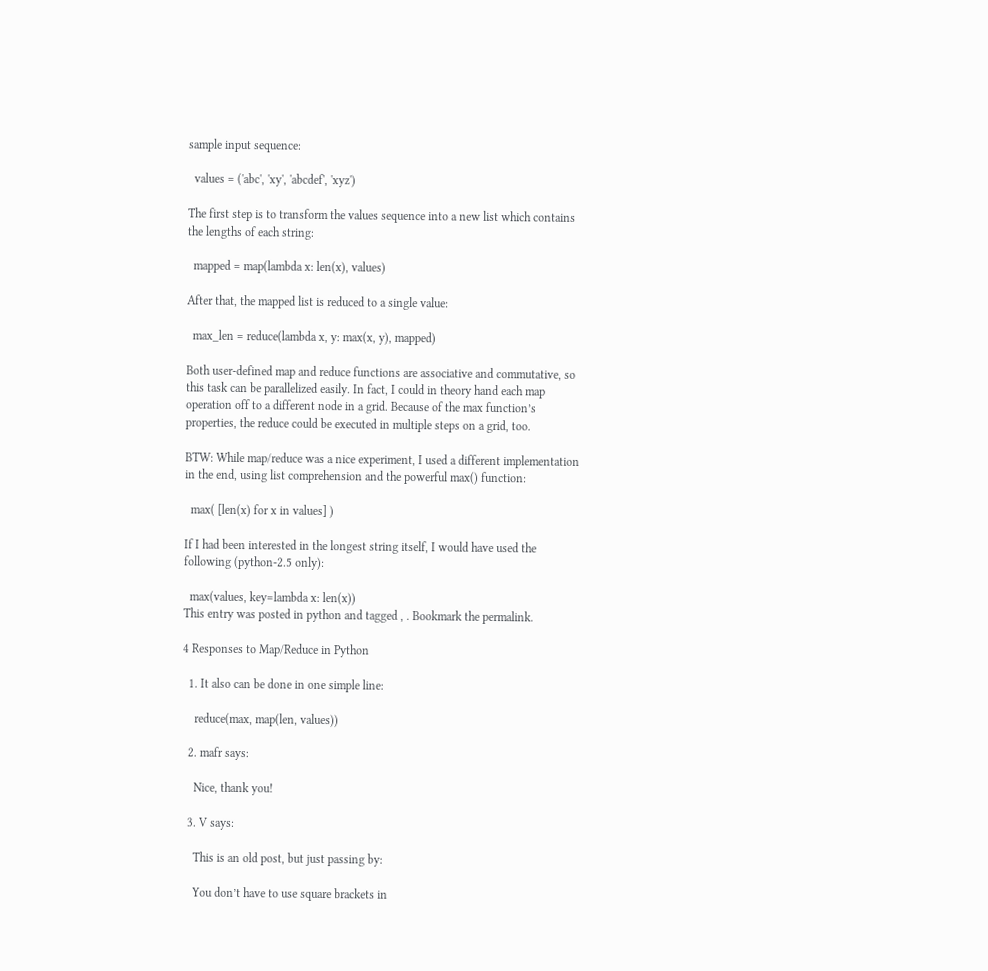sample input sequence:

  values = ('abc', 'xy', 'abcdef', 'xyz')

The first step is to transform the values sequence into a new list which contains the lengths of each string:

  mapped = map(lambda x: len(x), values)

After that, the mapped list is reduced to a single value:

  max_len = reduce(lambda x, y: max(x, y), mapped)

Both user-defined map and reduce functions are associative and commutative, so this task can be parallelized easily. In fact, I could in theory hand each map operation off to a different node in a grid. Because of the max function’s properties, the reduce could be executed in multiple steps on a grid, too.

BTW: While map/reduce was a nice experiment, I used a different implementation in the end, using list comprehension and the powerful max() function:

  max( [len(x) for x in values] )

If I had been interested in the longest string itself, I would have used the following (python-2.5 only):

  max(values, key=lambda x: len(x))
This entry was posted in python and tagged , . Bookmark the permalink.

4 Responses to Map/Reduce in Python

  1. It also can be done in one simple line:

    reduce(max, map(len, values))

  2. mafr says:

    Nice, thank you!

  3. V says:

    This is an old post, but just passing by:

    You don’t have to use square brackets in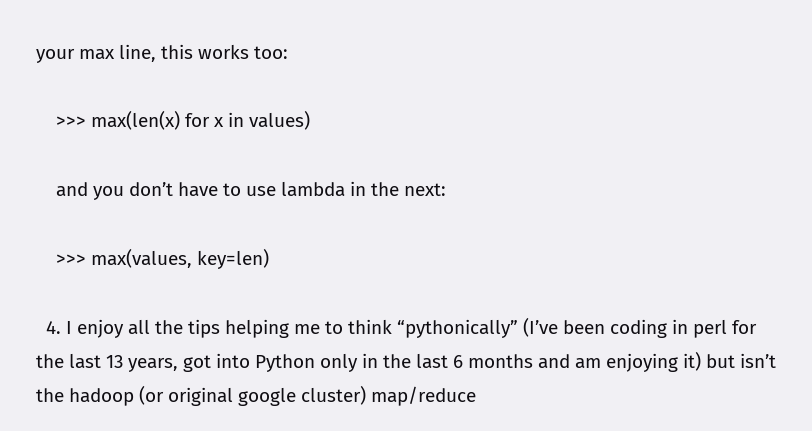your max line, this works too:

    >>> max(len(x) for x in values)

    and you don’t have to use lambda in the next:

    >>> max(values, key=len)

  4. I enjoy all the tips helping me to think “pythonically” (I’ve been coding in perl for the last 13 years, got into Python only in the last 6 months and am enjoying it) but isn’t the hadoop (or original google cluster) map/reduce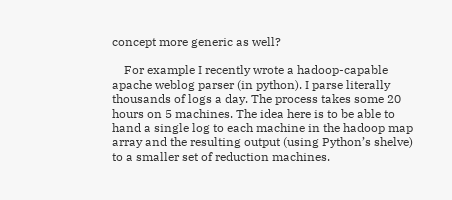concept more generic as well?

    For example I recently wrote a hadoop-capable apache weblog parser (in python). I parse literally thousands of logs a day. The process takes some 20 hours on 5 machines. The idea here is to be able to hand a single log to each machine in the hadoop map array and the resulting output (using Python’s shelve) to a smaller set of reduction machines.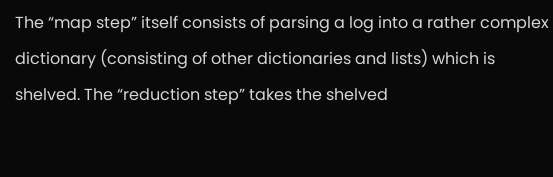The “map step” itself consists of parsing a log into a rather complex dictionary (consisting of other dictionaries and lists) which is shelved. The “reduction step” takes the shelved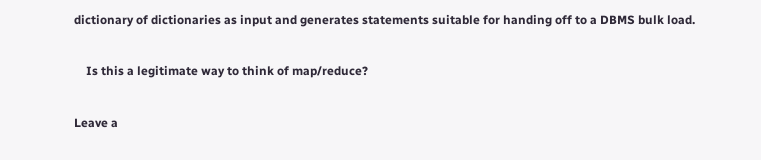dictionary of dictionaries as input and generates statements suitable for handing off to a DBMS bulk load.

    Is this a legitimate way to think of map/reduce?

Leave a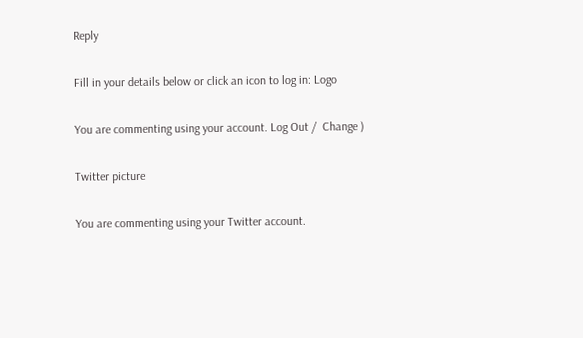Reply

Fill in your details below or click an icon to log in: Logo

You are commenting using your account. Log Out /  Change )

Twitter picture

You are commenting using your Twitter account.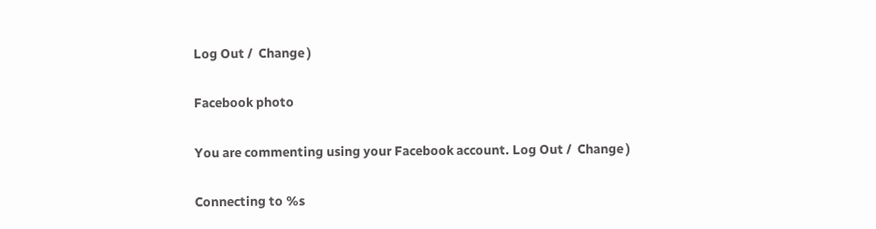Log Out /  Change )

Facebook photo

You are commenting using your Facebook account. Log Out /  Change )

Connecting to %s